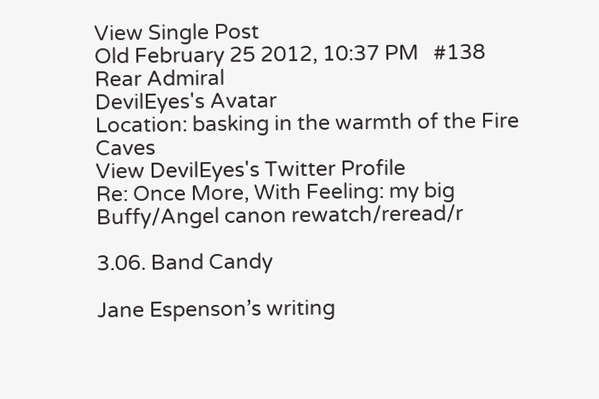View Single Post
Old February 25 2012, 10:37 PM   #138
Rear Admiral
DevilEyes's Avatar
Location: basking in the warmth of the Fire Caves
View DevilEyes's Twitter Profile
Re: Once More, With Feeling: my big Buffy/Angel canon rewatch/reread/r

3.06. Band Candy

Jane Espenson’s writing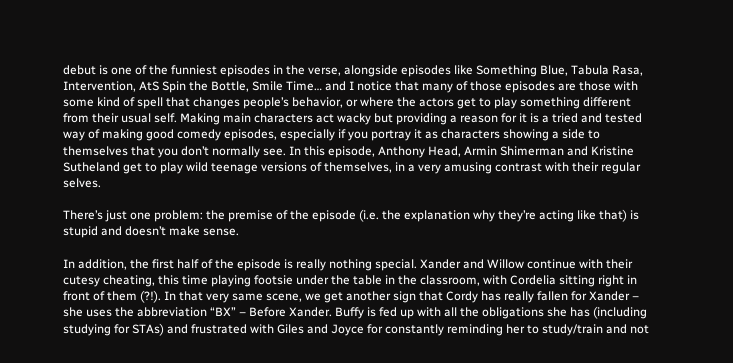debut is one of the funniest episodes in the verse, alongside episodes like Something Blue, Tabula Rasa, Intervention, AtS Spin the Bottle, Smile Time… and I notice that many of those episodes are those with some kind of spell that changes people’s behavior, or where the actors get to play something different from their usual self. Making main characters act wacky but providing a reason for it is a tried and tested way of making good comedy episodes, especially if you portray it as characters showing a side to themselves that you don’t normally see. In this episode, Anthony Head, Armin Shimerman and Kristine Sutheland get to play wild teenage versions of themselves, in a very amusing contrast with their regular selves.

There’s just one problem: the premise of the episode (i.e. the explanation why they’re acting like that) is stupid and doesn’t make sense.

In addition, the first half of the episode is really nothing special. Xander and Willow continue with their cutesy cheating, this time playing footsie under the table in the classroom, with Cordelia sitting right in front of them (?!). In that very same scene, we get another sign that Cordy has really fallen for Xander – she uses the abbreviation “BX” – Before Xander. Buffy is fed up with all the obligations she has (including studying for STAs) and frustrated with Giles and Joyce for constantly reminding her to study/train and not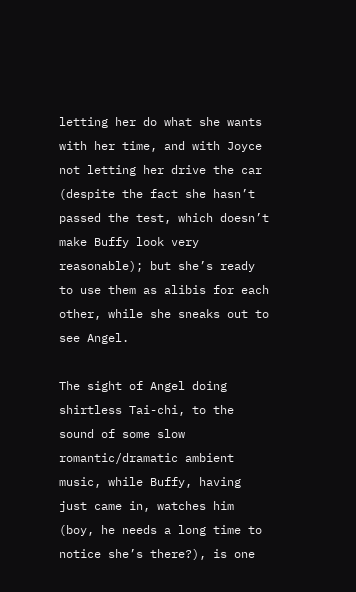letting her do what she wants with her time, and with Joyce not letting her drive the car (despite the fact she hasn’t passed the test, which doesn’t make Buffy look very reasonable); but she’s ready to use them as alibis for each other, while she sneaks out to see Angel.

The sight of Angel doing shirtless Tai-chi, to the sound of some slow romantic/dramatic ambient music, while Buffy, having just came in, watches him (boy, he needs a long time to notice she’s there?), is one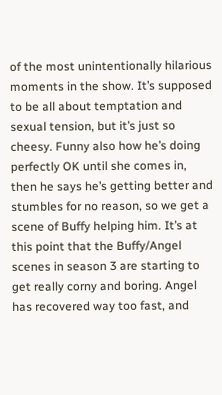of the most unintentionally hilarious moments in the show. It’s supposed to be all about temptation and sexual tension, but it’s just so cheesy. Funny also how he’s doing perfectly OK until she comes in, then he says he’s getting better and stumbles for no reason, so we get a scene of Buffy helping him. It’s at this point that the Buffy/Angel scenes in season 3 are starting to get really corny and boring. Angel has recovered way too fast, and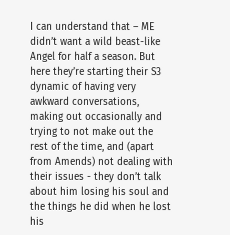I can understand that – ME didn’t want a wild beast-like Angel for half a season. But here they’re starting their S3 dynamic of having very awkward conversations, making out occasionally and trying to not make out the rest of the time, and (apart from Amends) not dealing with their issues - they don’t talk about him losing his soul and the things he did when he lost his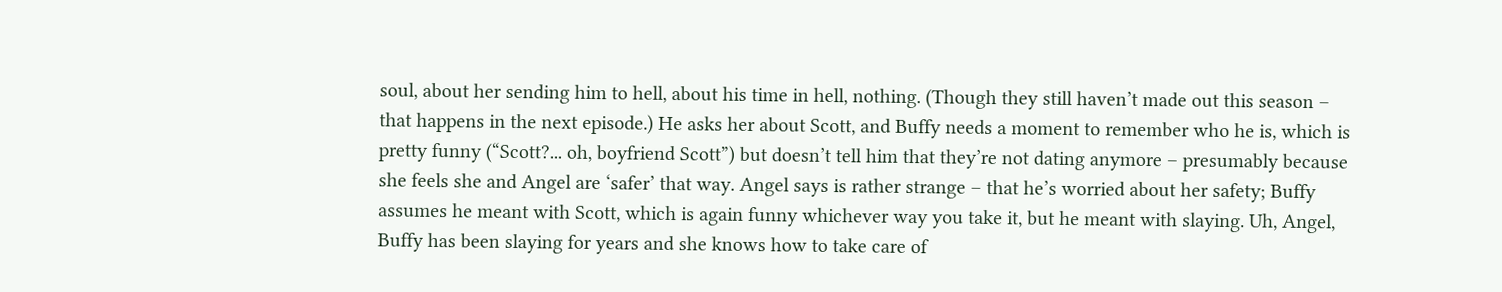soul, about her sending him to hell, about his time in hell, nothing. (Though they still haven’t made out this season – that happens in the next episode.) He asks her about Scott, and Buffy needs a moment to remember who he is, which is pretty funny (“Scott?... oh, boyfriend Scott”) but doesn’t tell him that they’re not dating anymore – presumably because she feels she and Angel are ‘safer’ that way. Angel says is rather strange – that he’s worried about her safety; Buffy assumes he meant with Scott, which is again funny whichever way you take it, but he meant with slaying. Uh, Angel, Buffy has been slaying for years and she knows how to take care of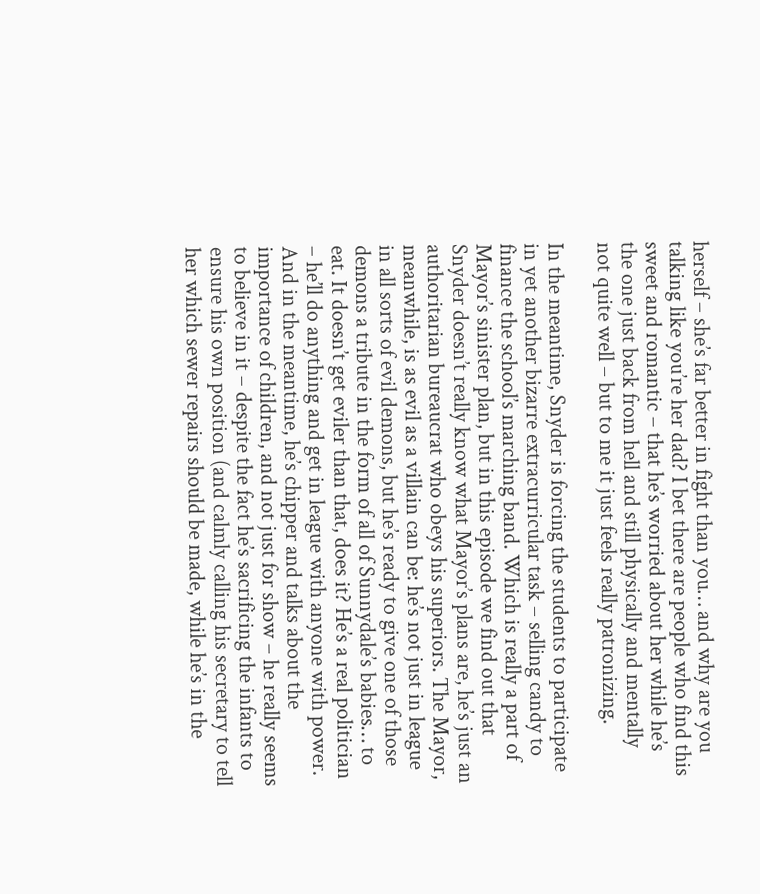herself – she’s far better in fight than you… and why are you talking like you’re her dad? I bet there are people who find this sweet and romantic – that he’s worried about her while he’s the one just back from hell and still physically and mentally not quite well – but to me it just feels really patronizing.

In the meantime, Snyder is forcing the students to participate in yet another bizarre extracurricular task – selling candy to finance the school’s marching band. Which is really a part of Mayor’s sinister plan, but in this episode we find out that Snyder doesn’t really know what Mayor’s plans are, he’s just an authoritarian bureaucrat who obeys his superiors. The Mayor, meanwhile, is as evil as a villain can be: he’s not just in league in all sorts of evil demons, but he’s ready to give one of those demons a tribute in the form of all of Sunnydale’s babies… to eat. It doesn’t get eviler than that, does it? He’s a real politician – he’ll do anything and get in league with anyone with power. And in the meantime, he’s chipper and talks about the importance of children, and not just for show – he really seems to believe in it – despite the fact he’s sacrificing the infants to ensure his own position (and calmly calling his secretary to tell her which sewer repairs should be made, while he’s in the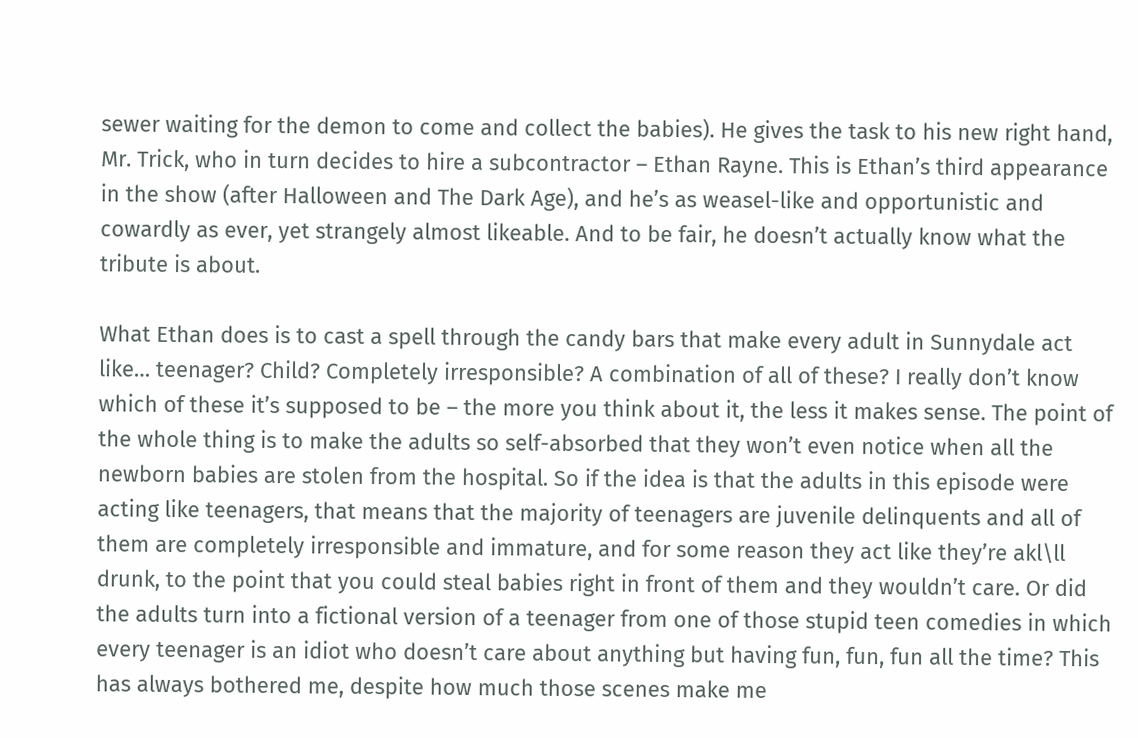sewer waiting for the demon to come and collect the babies). He gives the task to his new right hand, Mr. Trick, who in turn decides to hire a subcontractor – Ethan Rayne. This is Ethan’s third appearance in the show (after Halloween and The Dark Age), and he’s as weasel-like and opportunistic and cowardly as ever, yet strangely almost likeable. And to be fair, he doesn’t actually know what the tribute is about.

What Ethan does is to cast a spell through the candy bars that make every adult in Sunnydale act like… teenager? Child? Completely irresponsible? A combination of all of these? I really don’t know which of these it’s supposed to be – the more you think about it, the less it makes sense. The point of the whole thing is to make the adults so self-absorbed that they won’t even notice when all the newborn babies are stolen from the hospital. So if the idea is that the adults in this episode were acting like teenagers, that means that the majority of teenagers are juvenile delinquents and all of them are completely irresponsible and immature, and for some reason they act like they’re akl\ll drunk, to the point that you could steal babies right in front of them and they wouldn’t care. Or did the adults turn into a fictional version of a teenager from one of those stupid teen comedies in which every teenager is an idiot who doesn’t care about anything but having fun, fun, fun all the time? This has always bothered me, despite how much those scenes make me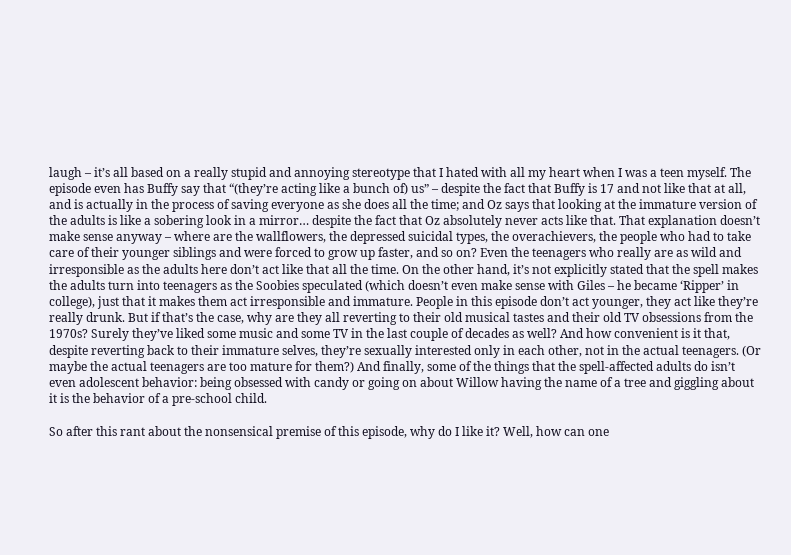laugh – it’s all based on a really stupid and annoying stereotype that I hated with all my heart when I was a teen myself. The episode even has Buffy say that “(they’re acting like a bunch of) us” – despite the fact that Buffy is 17 and not like that at all, and is actually in the process of saving everyone as she does all the time; and Oz says that looking at the immature version of the adults is like a sobering look in a mirror… despite the fact that Oz absolutely never acts like that. That explanation doesn’t make sense anyway – where are the wallflowers, the depressed suicidal types, the overachievers, the people who had to take care of their younger siblings and were forced to grow up faster, and so on? Even the teenagers who really are as wild and irresponsible as the adults here don’t act like that all the time. On the other hand, it’s not explicitly stated that the spell makes the adults turn into teenagers as the Soobies speculated (which doesn’t even make sense with Giles – he became ‘Ripper’ in college), just that it makes them act irresponsible and immature. People in this episode don’t act younger, they act like they’re really drunk. But if that’s the case, why are they all reverting to their old musical tastes and their old TV obsessions from the 1970s? Surely they’ve liked some music and some TV in the last couple of decades as well? And how convenient is it that, despite reverting back to their immature selves, they’re sexually interested only in each other, not in the actual teenagers. (Or maybe the actual teenagers are too mature for them?) And finally, some of the things that the spell-affected adults do isn’t even adolescent behavior: being obsessed with candy or going on about Willow having the name of a tree and giggling about it is the behavior of a pre-school child.

So after this rant about the nonsensical premise of this episode, why do I like it? Well, how can one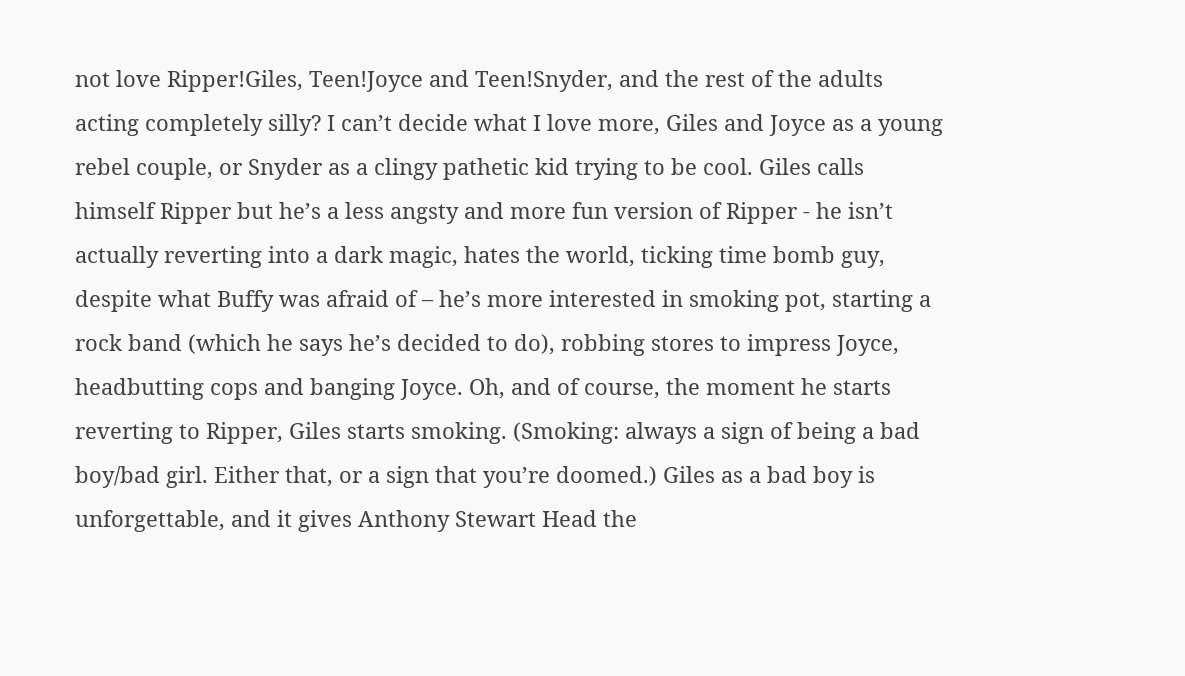not love Ripper!Giles, Teen!Joyce and Teen!Snyder, and the rest of the adults acting completely silly? I can’t decide what I love more, Giles and Joyce as a young rebel couple, or Snyder as a clingy pathetic kid trying to be cool. Giles calls himself Ripper but he’s a less angsty and more fun version of Ripper - he isn’t actually reverting into a dark magic, hates the world, ticking time bomb guy, despite what Buffy was afraid of – he’s more interested in smoking pot, starting a rock band (which he says he’s decided to do), robbing stores to impress Joyce, headbutting cops and banging Joyce. Oh, and of course, the moment he starts reverting to Ripper, Giles starts smoking. (Smoking: always a sign of being a bad boy/bad girl. Either that, or a sign that you’re doomed.) Giles as a bad boy is unforgettable, and it gives Anthony Stewart Head the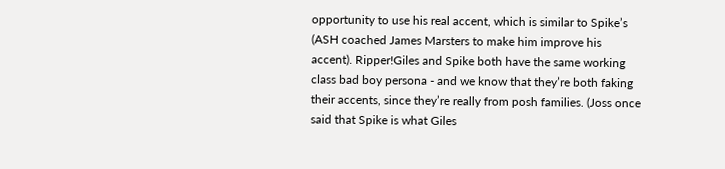opportunity to use his real accent, which is similar to Spike’s (ASH coached James Marsters to make him improve his accent). Ripper!Giles and Spike both have the same working class bad boy persona - and we know that they’re both faking their accents, since they’re really from posh families. (Joss once said that Spike is what Giles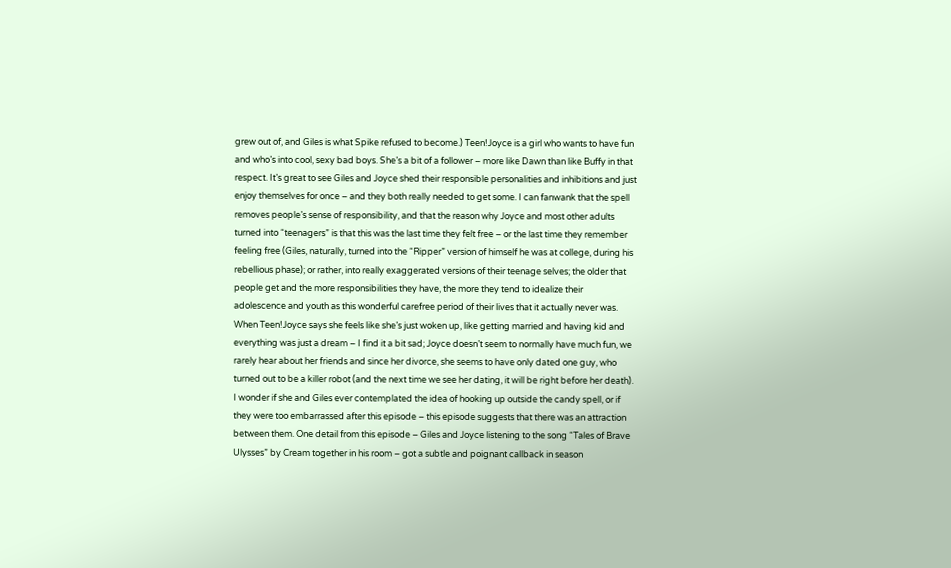grew out of, and Giles is what Spike refused to become.) Teen!Joyce is a girl who wants to have fun and who’s into cool, sexy bad boys. She’s a bit of a follower – more like Dawn than like Buffy in that respect. It’s great to see Giles and Joyce shed their responsible personalities and inhibitions and just enjoy themselves for once – and they both really needed to get some. I can fanwank that the spell removes people’s sense of responsibility, and that the reason why Joyce and most other adults turned into “teenagers” is that this was the last time they felt free – or the last time they remember feeling free (Giles, naturally, turned into the “Ripper” version of himself he was at college, during his rebellious phase); or rather, into really exaggerated versions of their teenage selves; the older that people get and the more responsibilities they have, the more they tend to idealize their adolescence and youth as this wonderful carefree period of their lives that it actually never was. When Teen!Joyce says she feels like she’s just woken up, like getting married and having kid and everything was just a dream – I find it a bit sad; Joyce doesn’t seem to normally have much fun, we rarely hear about her friends and since her divorce, she seems to have only dated one guy, who turned out to be a killer robot (and the next time we see her dating, it will be right before her death). I wonder if she and Giles ever contemplated the idea of hooking up outside the candy spell, or if they were too embarrassed after this episode – this episode suggests that there was an attraction between them. One detail from this episode – Giles and Joyce listening to the song “Tales of Brave Ulysses” by Cream together in his room – got a subtle and poignant callback in season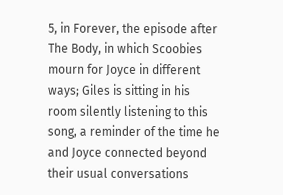5, in Forever, the episode after The Body, in which Scoobies mourn for Joyce in different ways; Giles is sitting in his room silently listening to this song, a reminder of the time he and Joyce connected beyond their usual conversations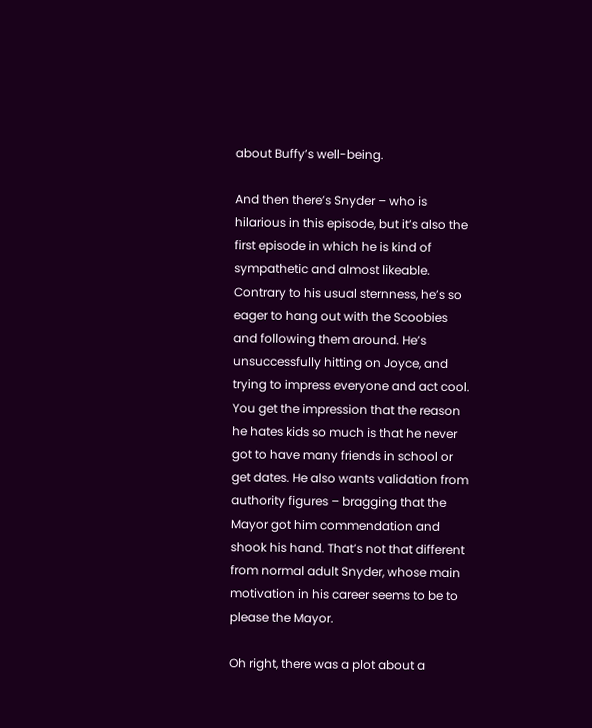about Buffy’s well-being.

And then there’s Snyder – who is hilarious in this episode, but it’s also the first episode in which he is kind of sympathetic and almost likeable. Contrary to his usual sternness, he’s so eager to hang out with the Scoobies and following them around. He’s unsuccessfully hitting on Joyce, and trying to impress everyone and act cool. You get the impression that the reason he hates kids so much is that he never got to have many friends in school or get dates. He also wants validation from authority figures – bragging that the Mayor got him commendation and shook his hand. That’s not that different from normal adult Snyder, whose main motivation in his career seems to be to please the Mayor.

Oh right, there was a plot about a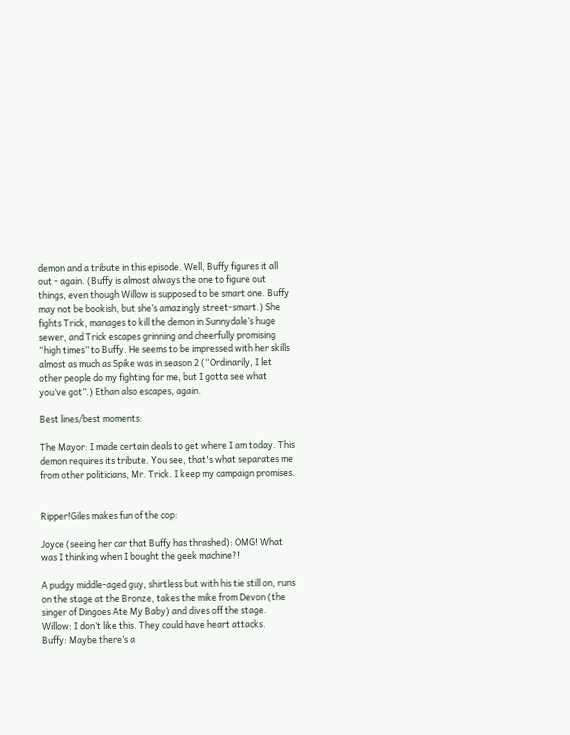demon and a tribute in this episode. Well, Buffy figures it all out - again. (Buffy is almost always the one to figure out things, even though Willow is supposed to be smart one. Buffy may not be bookish, but she’s amazingly street-smart.) She fights Trick, manages to kill the demon in Sunnydale’s huge sewer, and Trick escapes grinning and cheerfully promising “high times” to Buffy. He seems to be impressed with her skills almost as much as Spike was in season 2 (“Ordinarily, I let other people do my fighting for me, but I gotta see what you’ve got”.) Ethan also escapes, again.

Best lines/best moments:

The Mayor: I made certain deals to get where I am today. This demon requires its tribute. You see, that's what separates me from other politicians, Mr. Trick. I keep my campaign promises.


Ripper!Giles makes fun of the cop:

Joyce (seeing her car that Buffy has thrashed): OMG! What was I thinking when I bought the geek machine?!

A pudgy middle-aged guy, shirtless but with his tie still on, runs on the stage at the Bronze, takes the mike from Devon (the singer of Dingoes Ate My Baby) and dives off the stage.
Willow: I don’t like this. They could have heart attacks.
Buffy: Maybe there’s a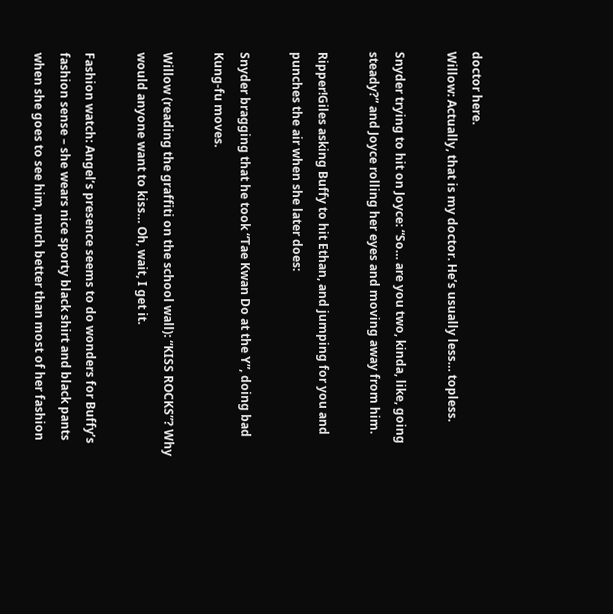doctor here.
Willow: Actually, that is my doctor. He’s usually less… topless.

Snyder trying to hit on Joyce: “So… are you two, kinda, like, going steady?” and Joyce rolling her eyes and moving away from him.

Ripper!Giles asking Buffy to hit Ethan, and jumping for you and punches the air when she later does:

Snyder bragging that he took “Tae Kwan Do at the Y”, doing bad Kung-fu moves.

Willow (reading the graffiti on the school wall): “KISS ROCKS”? Why would anyone want to kiss… Oh, wait, I get it.

Fashion watch: Angel’s presence seems to do wonders for Buffy’s fashion sense – she wears nice sporty black shirt and black pants when she goes to see him, much better than most of her fashion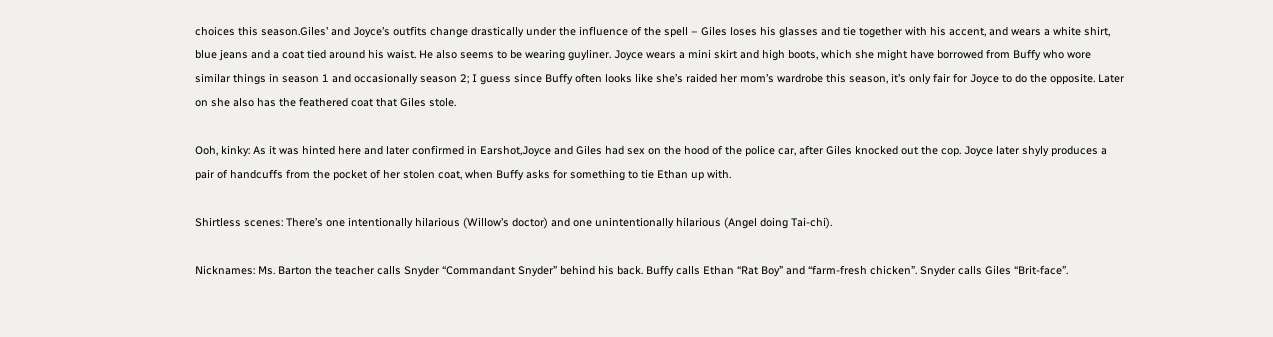choices this season.Giles’ and Joyce’s outfits change drastically under the influence of the spell – Giles loses his glasses and tie together with his accent, and wears a white shirt, blue jeans and a coat tied around his waist. He also seems to be wearing guyliner. Joyce wears a mini skirt and high boots, which she might have borrowed from Buffy who wore similar things in season 1 and occasionally season 2; I guess since Buffy often looks like she’s raided her mom’s wardrobe this season, it’s only fair for Joyce to do the opposite. Later on she also has the feathered coat that Giles stole.

Ooh, kinky: As it was hinted here and later confirmed in Earshot,Joyce and Giles had sex on the hood of the police car, after Giles knocked out the cop. Joyce later shyly produces a pair of handcuffs from the pocket of her stolen coat, when Buffy asks for something to tie Ethan up with.

Shirtless scenes: There’s one intentionally hilarious (Willow’s doctor) and one unintentionally hilarious (Angel doing Tai-chi).

Nicknames: Ms. Barton the teacher calls Snyder “Commandant Snyder” behind his back. Buffy calls Ethan “Rat Boy” and “farm-fresh chicken”. Snyder calls Giles “Brit-face”.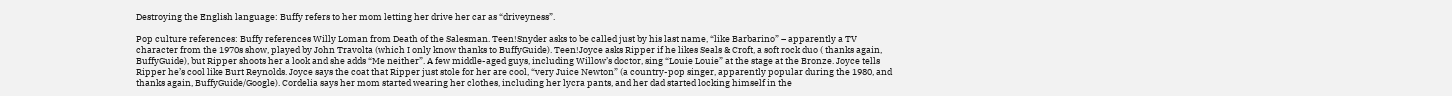Destroying the English language: Buffy refers to her mom letting her drive her car as “driveyness”.

Pop culture references: Buffy references Willy Loman from Death of the Salesman. Teen!Snyder asks to be called just by his last name, “like Barbarino” – apparently a TV character from the 1970s show, played by John Travolta (which I only know thanks to BuffyGuide). Teen!Joyce asks Ripper if he likes Seals & Croft, a soft rock duo ( thanks again, BuffyGuide), but Ripper shoots her a look and she adds “Me neither”. A few middle-aged guys, including Willow’s doctor, sing “Louie Louie” at the stage at the Bronze. Joyce tells Ripper he’s cool like Burt Reynolds. Joyce says the coat that Ripper just stole for her are cool, “very Juice Newton” (a country-pop singer, apparently popular during the 1980, and thanks again, BuffyGuide/Google). Cordelia says her mom started wearing her clothes, including her lycra pants, and her dad started locking himself in the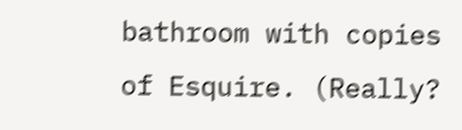bathroom with copies of Esquire. (Really?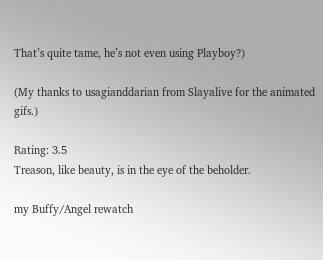That’s quite tame, he’s not even using Playboy?)

(My thanks to usagianddarian from Slayalive for the animated gifs.)

Rating: 3.5
Treason, like beauty, is in the eye of the beholder.

my Buffy/Angel rewatch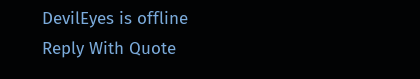DevilEyes is offline   Reply With Quote